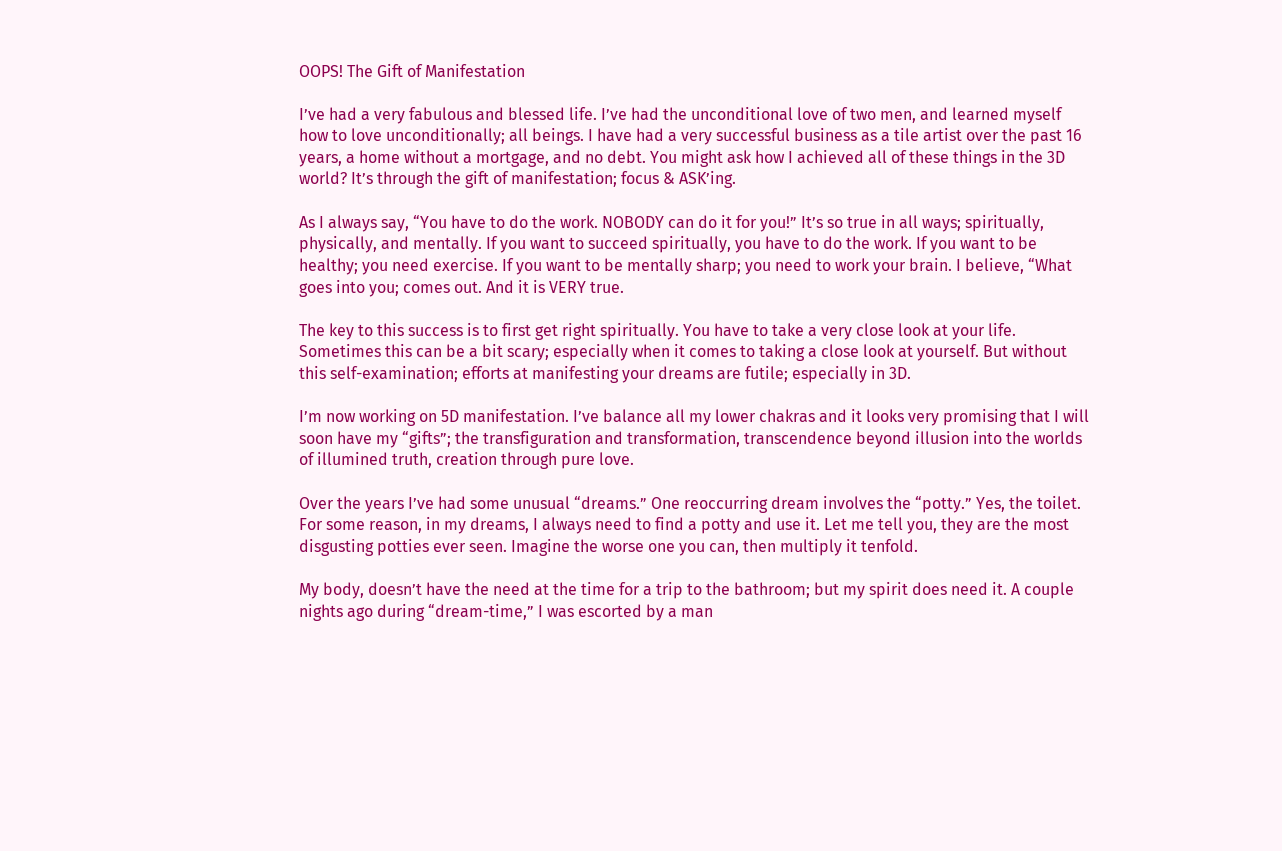OOPS! The Gift of Manifestation

I’ve had a very fabulous and blessed life. I’ve had the unconditional love of two men, and learned myself how to love unconditionally; all beings. I have had a very successful business as a tile artist over the past 16 years, a home without a mortgage, and no debt. You might ask how I achieved all of these things in the 3D world? It’s through the gift of manifestation; focus & ASK’ing.

As I always say, “You have to do the work. NOBODY can do it for you!” It’s so true in all ways; spiritually, physically, and mentally. If you want to succeed spiritually, you have to do the work. If you want to be healthy; you need exercise. If you want to be mentally sharp; you need to work your brain. I believe, “What goes into you; comes out. And it is VERY true.

The key to this success is to first get right spiritually. You have to take a very close look at your life. Sometimes this can be a bit scary; especially when it comes to taking a close look at yourself. But without this self-examination; efforts at manifesting your dreams are futile; especially in 3D.

I’m now working on 5D manifestation. I’ve balance all my lower chakras and it looks very promising that I will soon have my “gifts”; the transfiguration and transformation, transcendence beyond illusion into the worlds of illumined truth, creation through pure love.

Over the years I’ve had some unusual “dreams.” One reoccurring dream involves the “potty.” Yes, the toilet. For some reason, in my dreams, I always need to find a potty and use it. Let me tell you, they are the most disgusting potties ever seen. Imagine the worse one you can, then multiply it tenfold.

My body, doesn’t have the need at the time for a trip to the bathroom; but my spirit does need it. A couple nights ago during “dream-time,” I was escorted by a man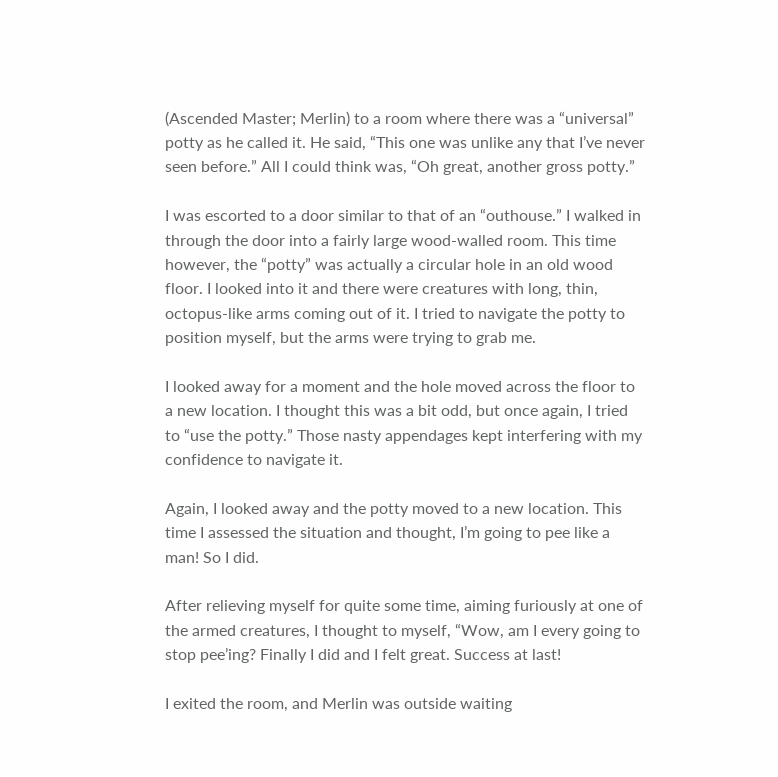(Ascended Master; Merlin) to a room where there was a “universal” potty as he called it. He said, “This one was unlike any that I’ve never seen before.” All I could think was, “Oh great, another gross potty.”

I was escorted to a door similar to that of an “outhouse.” I walked in through the door into a fairly large wood-walled room. This time however, the “potty” was actually a circular hole in an old wood floor. I looked into it and there were creatures with long, thin, octopus-like arms coming out of it. I tried to navigate the potty to position myself, but the arms were trying to grab me.

I looked away for a moment and the hole moved across the floor to a new location. I thought this was a bit odd, but once again, I tried to “use the potty.” Those nasty appendages kept interfering with my confidence to navigate it.

Again, I looked away and the potty moved to a new location. This time I assessed the situation and thought, I’m going to pee like a man! So I did.

After relieving myself for quite some time, aiming furiously at one of the armed creatures, I thought to myself, “Wow, am I every going to stop pee’ing? Finally I did and I felt great. Success at last!

I exited the room, and Merlin was outside waiting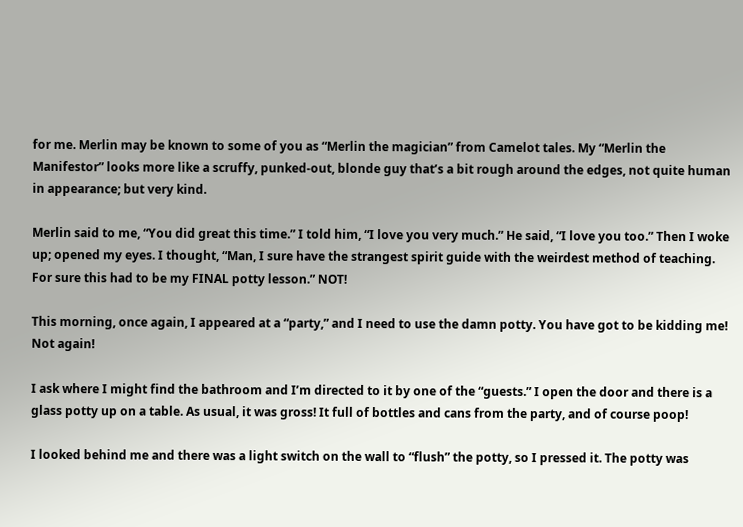for me. Merlin may be known to some of you as “Merlin the magician” from Camelot tales. My “Merlin the Manifestor” looks more like a scruffy, punked-out, blonde guy that’s a bit rough around the edges, not quite human in appearance; but very kind.

Merlin said to me, “You did great this time.” I told him, “I love you very much.” He said, “I love you too.” Then I woke up; opened my eyes. I thought, “Man, I sure have the strangest spirit guide with the weirdest method of teaching. For sure this had to be my FINAL potty lesson.” NOT!

This morning, once again, I appeared at a “party,” and I need to use the damn potty. You have got to be kidding me! Not again!

I ask where I might find the bathroom and I’m directed to it by one of the “guests.” I open the door and there is a glass potty up on a table. As usual, it was gross! It full of bottles and cans from the party, and of course poop!

I looked behind me and there was a light switch on the wall to “flush” the potty, so I pressed it. The potty was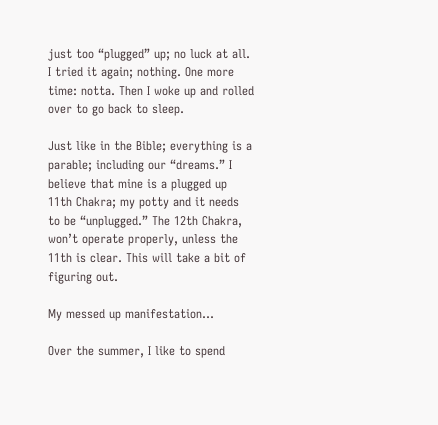just too “plugged” up; no luck at all. I tried it again; nothing. One more time: notta. Then I woke up and rolled over to go back to sleep.

Just like in the Bible; everything is a parable; including our “dreams.” I believe that mine is a plugged up 11th Chakra; my potty and it needs to be “unplugged.” The 12th Chakra, won’t operate properly, unless the 11th is clear. This will take a bit of figuring out.

My messed up manifestation…

Over the summer, I like to spend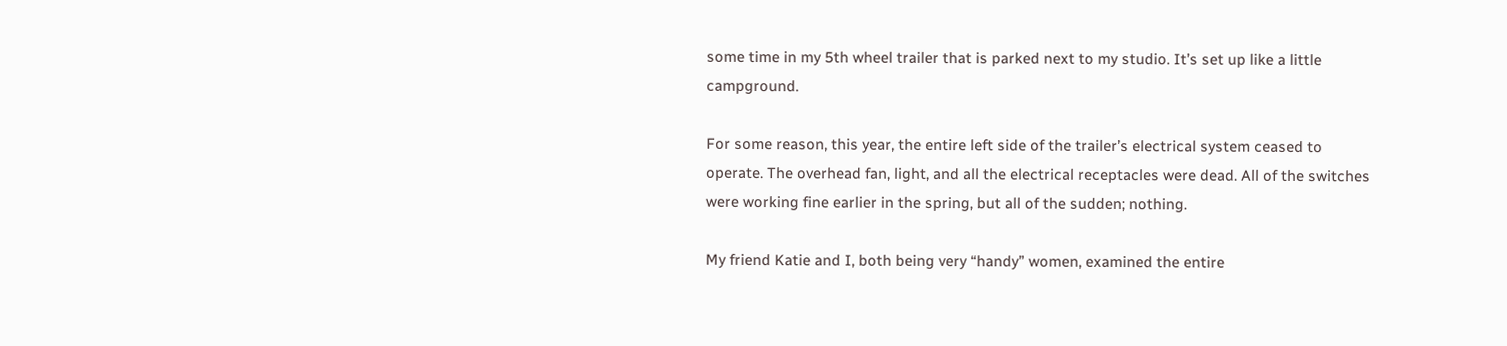some time in my 5th wheel trailer that is parked next to my studio. It’s set up like a little campground.

For some reason, this year, the entire left side of the trailer’s electrical system ceased to operate. The overhead fan, light, and all the electrical receptacles were dead. All of the switches were working fine earlier in the spring, but all of the sudden; nothing.

My friend Katie and I, both being very “handy” women, examined the entire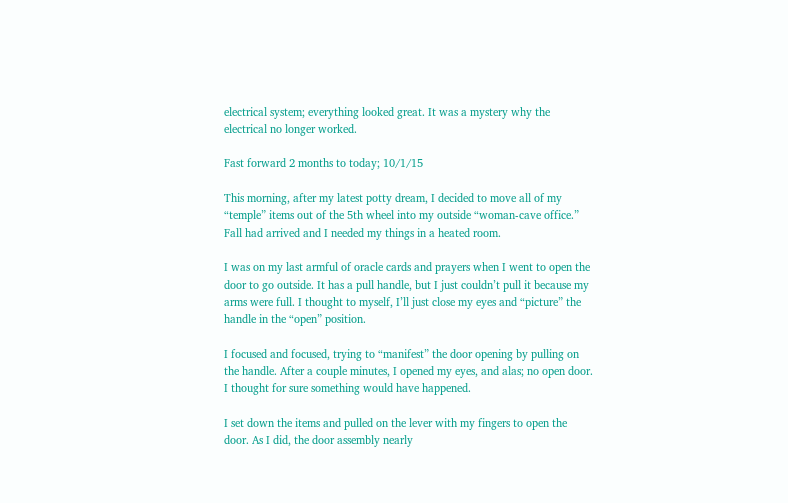electrical system; everything looked great. It was a mystery why the electrical no longer worked.

Fast forward 2 months to today; 10/1/15

This morning, after my latest potty dream, I decided to move all of my “temple” items out of the 5th wheel into my outside “woman-cave office.” Fall had arrived and I needed my things in a heated room.

I was on my last armful of oracle cards and prayers when I went to open the door to go outside. It has a pull handle, but I just couldn’t pull it because my arms were full. I thought to myself, I’ll just close my eyes and “picture” the handle in the “open” position.

I focused and focused, trying to “manifest” the door opening by pulling on the handle. After a couple minutes, I opened my eyes, and alas; no open door. I thought for sure something would have happened.

I set down the items and pulled on the lever with my fingers to open the door. As I did, the door assembly nearly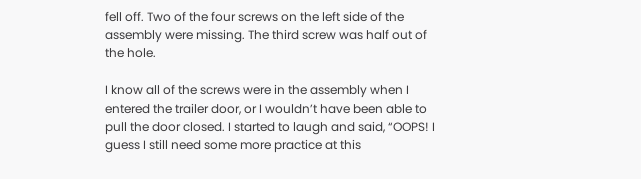fell off. Two of the four screws on the left side of the assembly were missing. The third screw was half out of the hole.

I know all of the screws were in the assembly when I entered the trailer door, or I wouldn’t have been able to pull the door closed. I started to laugh and said, “OOPS! I guess I still need some more practice at this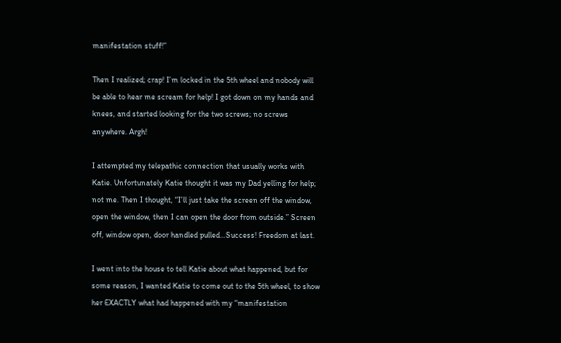manifestation stuff!”

Then I realized; crap! I’m locked in the 5th wheel and nobody will be able to hear me scream for help! I got down on my hands and knees, and started looking for the two screws; no screws anywhere. Argh!

I attempted my telepathic connection that usually works with Katie. Unfortunately Katie thought it was my Dad yelling for help; not me. Then I thought, “I’ll just take the screen off the window, open the window, then I can open the door from outside.” Screen off, window open, door handled pulled…Success! Freedom at last.

I went into the house to tell Katie about what happened, but for some reason, I wanted Katie to come out to the 5th wheel, to show her EXACTLY what had happened with my “manifestation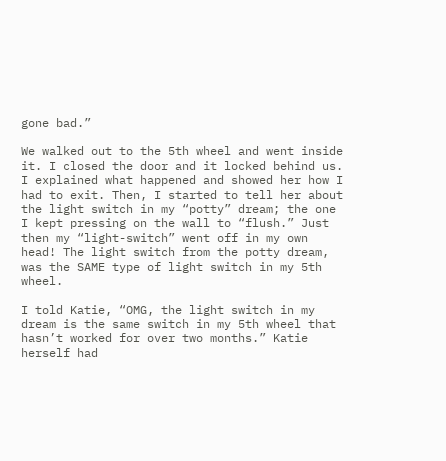gone bad.”

We walked out to the 5th wheel and went inside it. I closed the door and it locked behind us. I explained what happened and showed her how I had to exit. Then, I started to tell her about the light switch in my “potty” dream; the one I kept pressing on the wall to “flush.” Just then my “light-switch” went off in my own head! The light switch from the potty dream, was the SAME type of light switch in my 5th wheel.

I told Katie, “OMG, the light switch in my dream is the same switch in my 5th wheel that hasn’t worked for over two months.” Katie herself had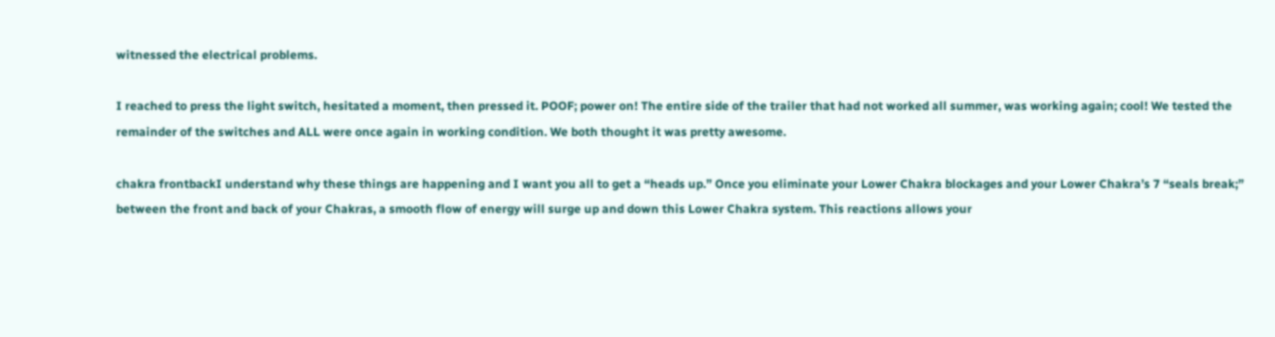witnessed the electrical problems.

I reached to press the light switch, hesitated a moment, then pressed it. POOF; power on! The entire side of the trailer that had not worked all summer, was working again; cool! We tested the remainder of the switches and ALL were once again in working condition. We both thought it was pretty awesome.

chakra frontbackI understand why these things are happening and I want you all to get a “heads up.” Once you eliminate your Lower Chakra blockages and your Lower Chakra’s 7 “seals break;” between the front and back of your Chakras, a smooth flow of energy will surge up and down this Lower Chakra system. This reactions allows your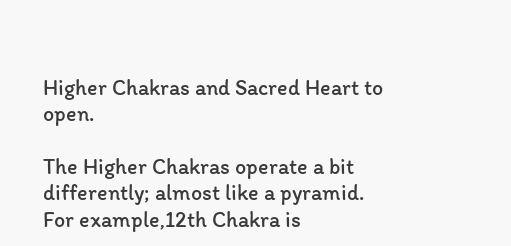Higher Chakras and Sacred Heart to open.

The Higher Chakras operate a bit differently; almost like a pyramid. For example,12th Chakra is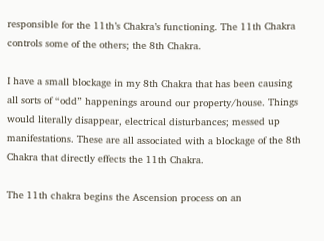responsible for the 11th’s Chakra’s functioning. The 11th Chakra controls some of the others; the 8th Chakra.

I have a small blockage in my 8th Chakra that has been causing all sorts of “odd” happenings around our property/house. Things would literally disappear, electrical disturbances; messed up manifestations. These are all associated with a blockage of the 8th Chakra that directly effects the 11th Chakra.

The 11th chakra begins the Ascension process on an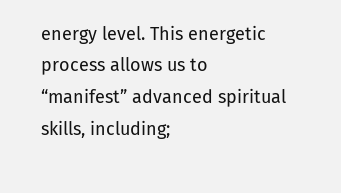energy level. This energetic process allows us to “manifest” advanced spiritual skills, including;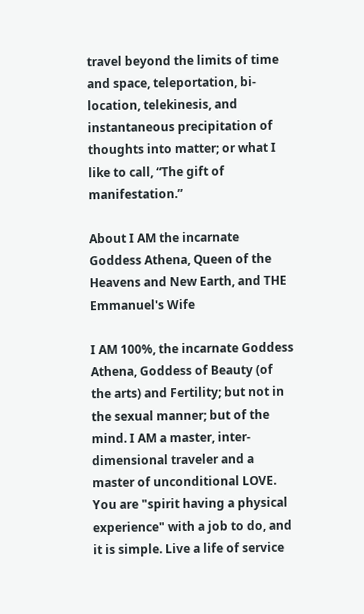travel beyond the limits of time and space, teleportation, bi-location, telekinesis, and instantaneous precipitation of thoughts into matter; or what I like to call, “The gift of manifestation.”

About I AM the incarnate Goddess Athena, Queen of the Heavens and New Earth, and THE Emmanuel's Wife

I AM 100%, the incarnate Goddess Athena, Goddess of Beauty (of the arts) and Fertility; but not in the sexual manner; but of the mind. I AM a master, inter-dimensional traveler and a master of unconditional LOVE. You are "spirit having a physical experience" with a job to do, and it is simple. Live a life of service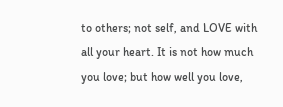to others; not self, and LOVE with all your heart. It is not how much you love; but how well you love,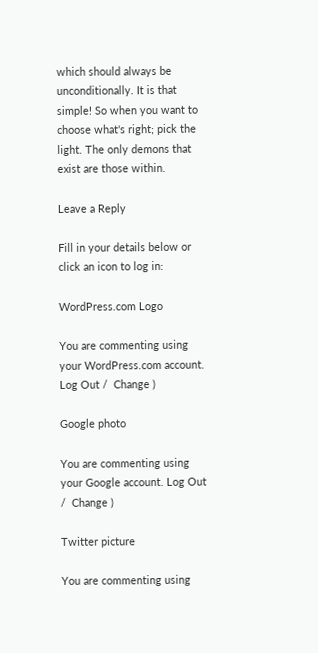which should always be unconditionally. It is that simple! So when you want to choose what's right; pick the light. The only demons that exist are those within.

Leave a Reply

Fill in your details below or click an icon to log in:

WordPress.com Logo

You are commenting using your WordPress.com account. Log Out /  Change )

Google photo

You are commenting using your Google account. Log Out /  Change )

Twitter picture

You are commenting using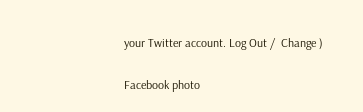your Twitter account. Log Out /  Change )

Facebook photo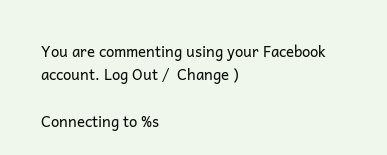You are commenting using your Facebook account. Log Out /  Change )

Connecting to %s